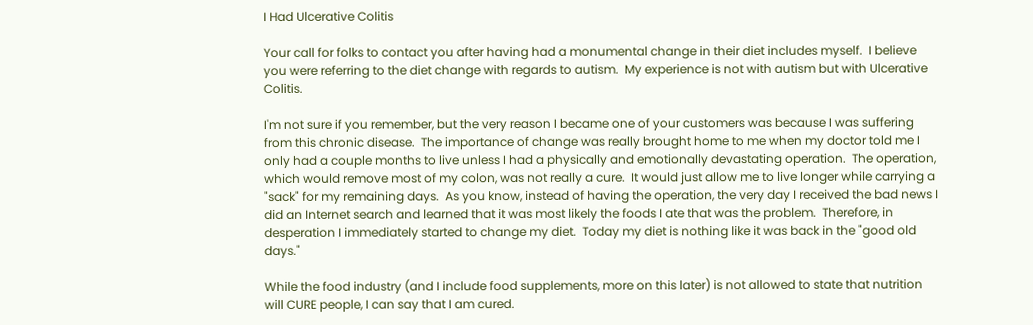I Had Ulcerative Colitis

Your call for folks to contact you after having had a monumental change in their diet includes myself.  I believe you were referring to the diet change with regards to autism.  My experience is not with autism but with Ulcerative Colitis.

I'm not sure if you remember, but the very reason I became one of your customers was because I was suffering from this chronic disease.  The importance of change was really brought home to me when my doctor told me I only had a couple months to live unless I had a physically and emotionally devastating operation.  The operation, which would remove most of my colon, was not really a cure.  It would just allow me to live longer while carrying a "sack" for my remaining days.  As you know, instead of having the operation, the very day I received the bad news I did an Internet search and learned that it was most likely the foods I ate that was the problem.  Therefore, in desperation I immediately started to change my diet.  Today my diet is nothing like it was back in the "good old days."

While the food industry (and I include food supplements, more on this later) is not allowed to state that nutrition will CURE people, I can say that I am cured.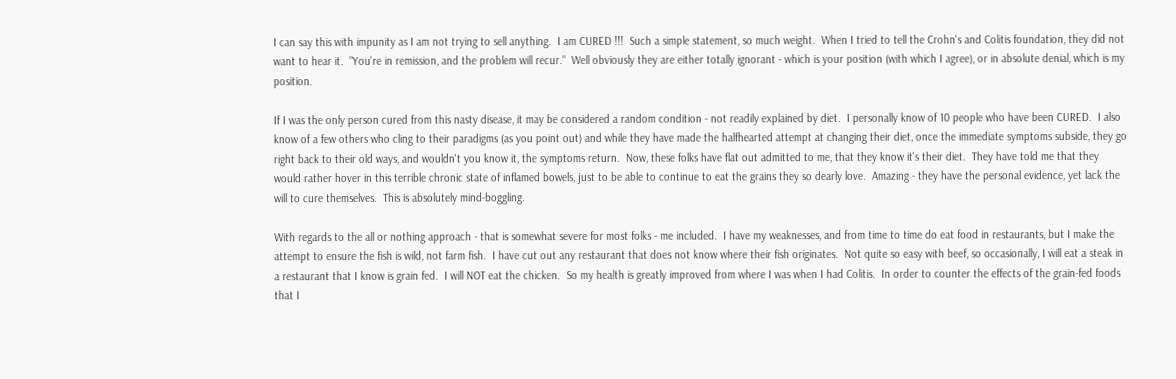I can say this with impunity as I am not trying to sell anything.  I am CURED !!!  Such a simple statement, so much weight.  When I tried to tell the Crohn's and Colitis foundation, they did not want to hear it.  "You're in remission, and the problem will recur."  Well obviously they are either totally ignorant - which is your position (with which I agree), or in absolute denial, which is my position.

If I was the only person cured from this nasty disease, it may be considered a random condition - not readily explained by diet.  I personally know of 10 people who have been CURED.  I also know of a few others who cling to their paradigms (as you point out) and while they have made the halfhearted attempt at changing their diet, once the immediate symptoms subside, they go right back to their old ways, and wouldn't you know it, the symptoms return.  Now, these folks have flat out admitted to me, that they know it's their diet.  They have told me that they would rather hover in this terrible chronic state of inflamed bowels, just to be able to continue to eat the grains they so dearly love.  Amazing - they have the personal evidence, yet lack the will to cure themselves.  This is absolutely mind-boggling.

With regards to the all or nothing approach - that is somewhat severe for most folks - me included.  I have my weaknesses, and from time to time do eat food in restaurants, but I make the attempt to ensure the fish is wild, not farm fish.  I have cut out any restaurant that does not know where their fish originates.  Not quite so easy with beef, so occasionally, I will eat a steak in a restaurant that I know is grain fed.  I will NOT eat the chicken.  So my health is greatly improved from where I was when I had Colitis.  In order to counter the effects of the grain-fed foods that I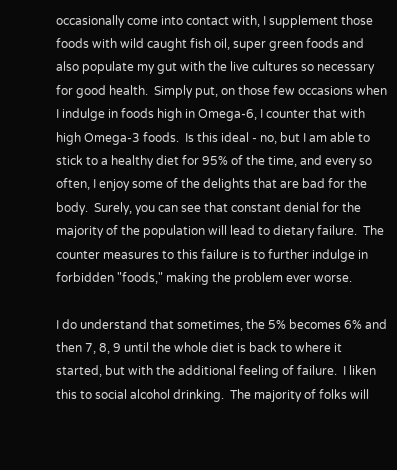occasionally come into contact with, I supplement those foods with wild caught fish oil, super green foods and also populate my gut with the live cultures so necessary for good health.  Simply put, on those few occasions when I indulge in foods high in Omega-6, I counter that with high Omega-3 foods.  Is this ideal - no, but I am able to stick to a healthy diet for 95% of the time, and every so often, I enjoy some of the delights that are bad for the body.  Surely, you can see that constant denial for the majority of the population will lead to dietary failure.  The counter measures to this failure is to further indulge in forbidden "foods," making the problem ever worse.

I do understand that sometimes, the 5% becomes 6% and then 7, 8, 9 until the whole diet is back to where it started, but with the additional feeling of failure.  I liken this to social alcohol drinking.  The majority of folks will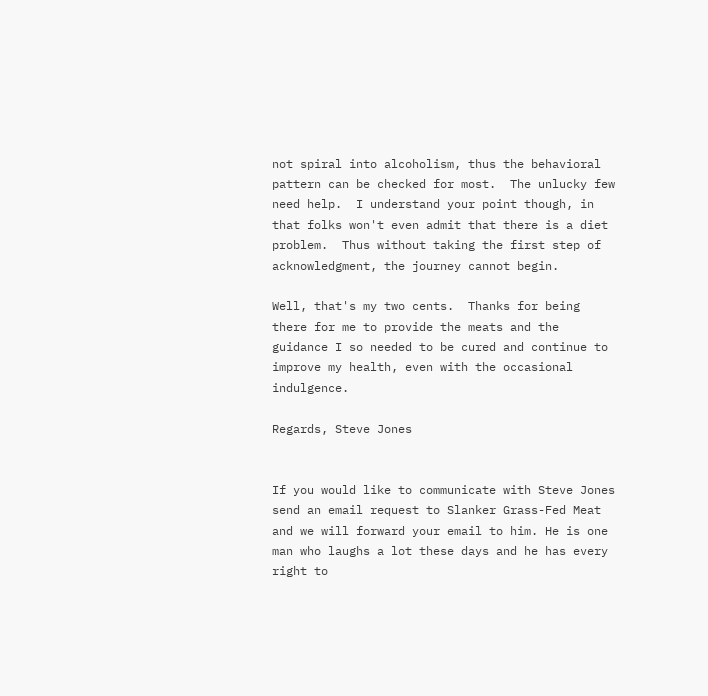not spiral into alcoholism, thus the behavioral pattern can be checked for most.  The unlucky few need help.  I understand your point though, in that folks won't even admit that there is a diet problem.  Thus without taking the first step of acknowledgment, the journey cannot begin.

Well, that's my two cents.  Thanks for being there for me to provide the meats and the guidance I so needed to be cured and continue to improve my health, even with the occasional indulgence.

Regards, Steve Jones


If you would like to communicate with Steve Jones send an email request to Slanker Grass-Fed Meat and we will forward your email to him. He is one man who laughs a lot these days and he has every right to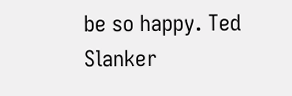be so happy. Ted Slanker